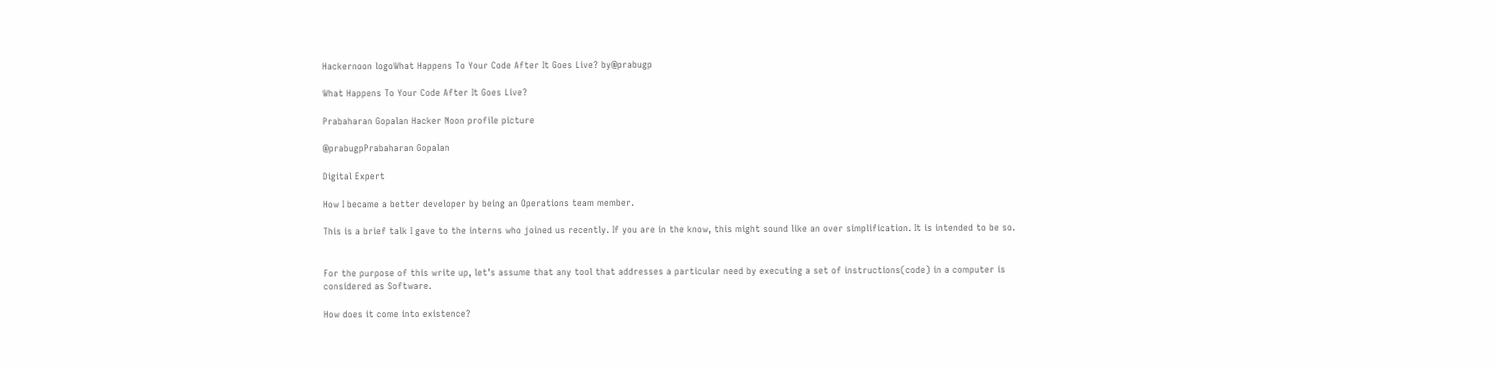Hackernoon logoWhat Happens To Your Code After It Goes Live? by@prabugp

What Happens To Your Code After It Goes Live?

Prabaharan Gopalan Hacker Noon profile picture

@prabugpPrabaharan Gopalan

Digital Expert

How I became a better developer by being an Operations team member.

This is a brief talk I gave to the interns who joined us recently. If you are in the know, this might sound like an over simplification. It is intended to be so.


For the purpose of this write up, let’s assume that any tool that addresses a particular need by executing a set of instructions(code) in a computer is considered as Software.

How does it come into existence?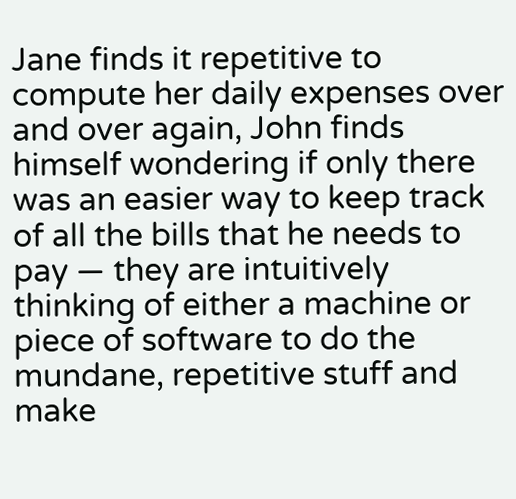Jane finds it repetitive to compute her daily expenses over and over again, John finds himself wondering if only there was an easier way to keep track of all the bills that he needs to pay — they are intuitively thinking of either a machine or piece of software to do the mundane, repetitive stuff and make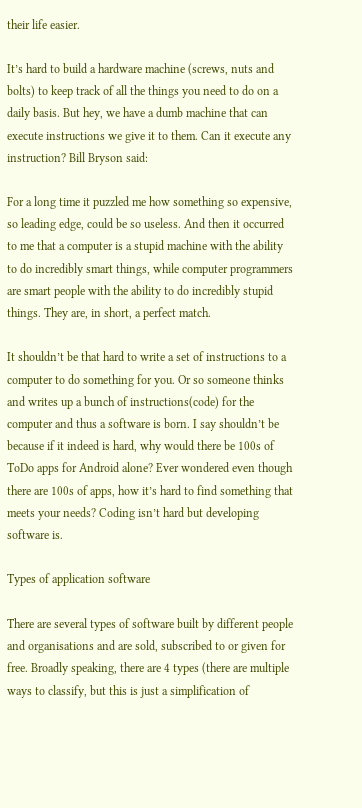their life easier.

It’s hard to build a hardware machine (screws, nuts and bolts) to keep track of all the things you need to do on a daily basis. But hey, we have a dumb machine that can execute instructions we give it to them. Can it execute any instruction? Bill Bryson said:

For a long time it puzzled me how something so expensive, so leading edge, could be so useless. And then it occurred to me that a computer is a stupid machine with the ability to do incredibly smart things, while computer programmers are smart people with the ability to do incredibly stupid things. They are, in short, a perfect match.

It shouldn’t be that hard to write a set of instructions to a computer to do something for you. Or so someone thinks and writes up a bunch of instructions(code) for the computer and thus a software is born. I say shouldn’t be because if it indeed is hard, why would there be 100s of ToDo apps for Android alone? Ever wondered even though there are 100s of apps, how it’s hard to find something that meets your needs? Coding isn’t hard but developing software is.

Types of application software

There are several types of software built by different people and organisations and are sold, subscribed to or given for free. Broadly speaking, there are 4 types (there are multiple ways to classify, but this is just a simplification of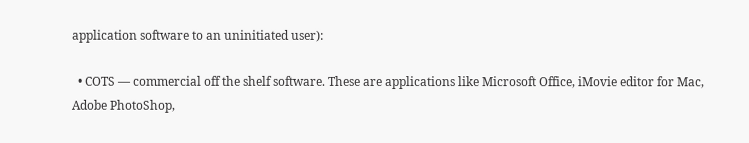application software to an uninitiated user):

  • COTS — commercial off the shelf software. These are applications like Microsoft Office, iMovie editor for Mac, Adobe PhotoShop,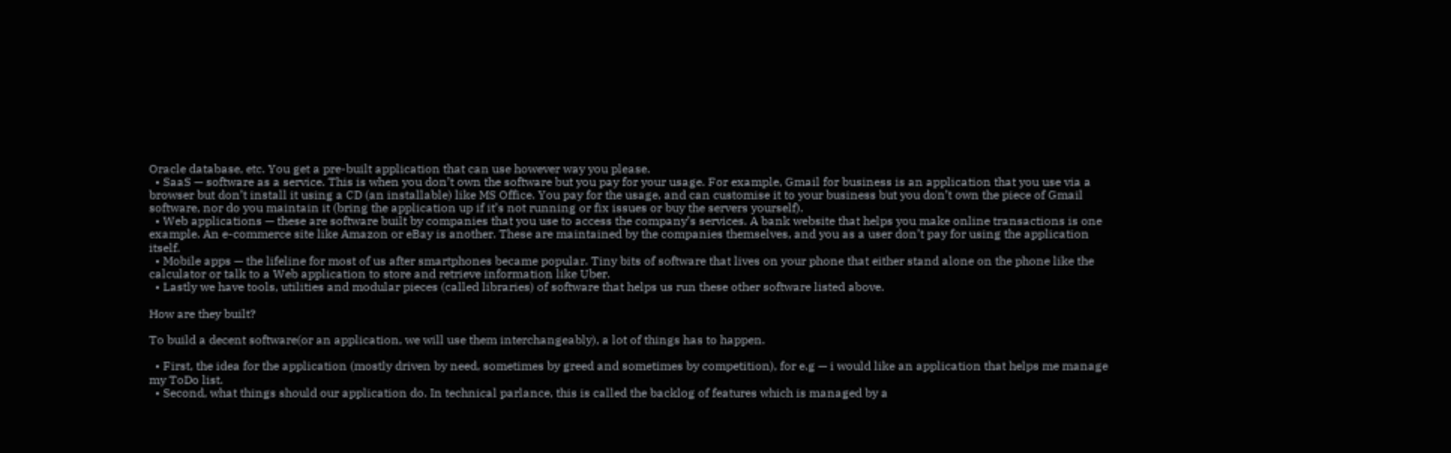Oracle database, etc. You get a pre-built application that can use however way you please.
  • SaaS — software as a service. This is when you don’t own the software but you pay for your usage. For example, Gmail for business is an application that you use via a browser but don’t install it using a CD (an installable) like MS Office. You pay for the usage, and can customise it to your business but you don’t own the piece of Gmail software, nor do you maintain it (bring the application up if it’s not running or fix issues or buy the servers yourself).
  • Web applications — these are software built by companies that you use to access the company’s services. A bank website that helps you make online transactions is one example. An e-commerce site like Amazon or eBay is another. These are maintained by the companies themselves, and you as a user don’t pay for using the application itself.
  • Mobile apps — the lifeline for most of us after smartphones became popular. Tiny bits of software that lives on your phone that either stand alone on the phone like the calculator or talk to a Web application to store and retrieve information like Uber.
  • Lastly we have tools, utilities and modular pieces (called libraries) of software that helps us run these other software listed above.

How are they built?

To build a decent software(or an application, we will use them interchangeably), a lot of things has to happen.

  • First, the idea for the application (mostly driven by need, sometimes by greed and sometimes by competition), for e.g — i would like an application that helps me manage my ToDo list.
  • Second, what things should our application do. In technical parlance, this is called the backlog of features which is managed by a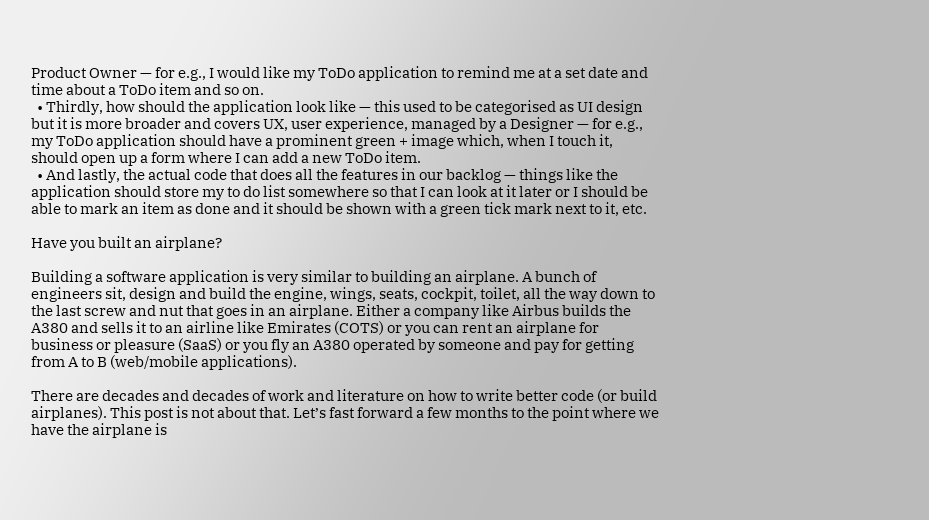Product Owner — for e.g., I would like my ToDo application to remind me at a set date and time about a ToDo item and so on.
  • Thirdly, how should the application look like — this used to be categorised as UI design but it is more broader and covers UX, user experience, managed by a Designer — for e.g., my ToDo application should have a prominent green + image which, when I touch it, should open up a form where I can add a new ToDo item.
  • And lastly, the actual code that does all the features in our backlog — things like the application should store my to do list somewhere so that I can look at it later or I should be able to mark an item as done and it should be shown with a green tick mark next to it, etc.

Have you built an airplane?

Building a software application is very similar to building an airplane. A bunch of engineers sit, design and build the engine, wings, seats, cockpit, toilet, all the way down to the last screw and nut that goes in an airplane. Either a company like Airbus builds the A380 and sells it to an airline like Emirates (COTS) or you can rent an airplane for business or pleasure (SaaS) or you fly an A380 operated by someone and pay for getting from A to B (web/mobile applications).

There are decades and decades of work and literature on how to write better code (or build airplanes). This post is not about that. Let’s fast forward a few months to the point where we have the airplane is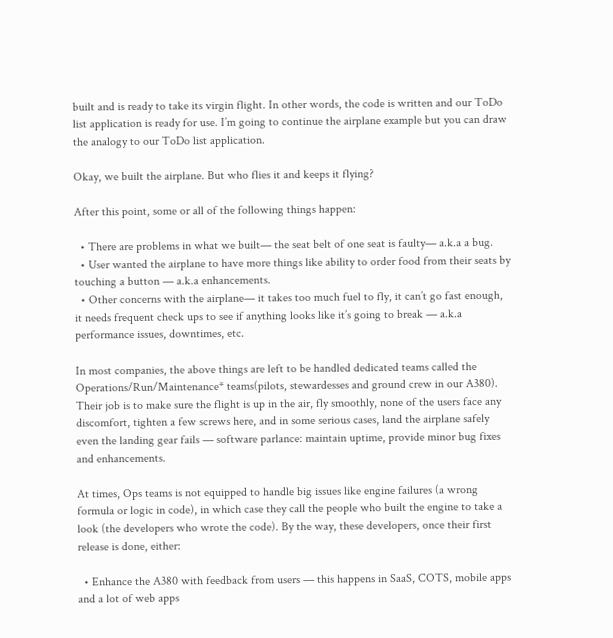built and is ready to take its virgin flight. In other words, the code is written and our ToDo list application is ready for use. I’m going to continue the airplane example but you can draw the analogy to our ToDo list application.

Okay, we built the airplane. But who flies it and keeps it flying?

After this point, some or all of the following things happen:

  • There are problems in what we built— the seat belt of one seat is faulty— a.k.a a bug.
  • User wanted the airplane to have more things like ability to order food from their seats by touching a button — a.k.a enhancements.
  • Other concerns with the airplane— it takes too much fuel to fly, it can’t go fast enough, it needs frequent check ups to see if anything looks like it’s going to break — a.k.a performance issues, downtimes, etc.

In most companies, the above things are left to be handled dedicated teams called the Operations/Run/Maintenance* teams(pilots, stewardesses and ground crew in our A380). Their job is to make sure the flight is up in the air, fly smoothly, none of the users face any discomfort, tighten a few screws here, and in some serious cases, land the airplane safely even the landing gear fails — software parlance: maintain uptime, provide minor bug fixes and enhancements.

At times, Ops teams is not equipped to handle big issues like engine failures (a wrong formula or logic in code), in which case they call the people who built the engine to take a look (the developers who wrote the code). By the way, these developers, once their first release is done, either:

  • Enhance the A380 with feedback from users — this happens in SaaS, COTS, mobile apps and a lot of web apps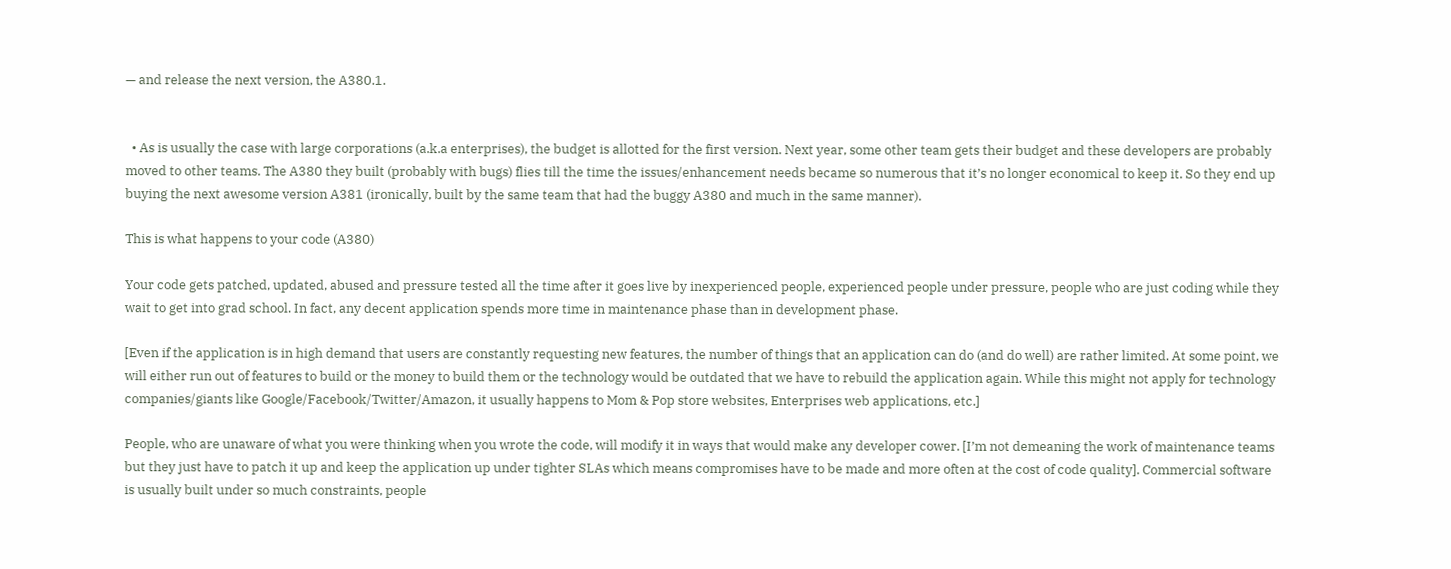— and release the next version, the A380.1.


  • As is usually the case with large corporations (a.k.a enterprises), the budget is allotted for the first version. Next year, some other team gets their budget and these developers are probably moved to other teams. The A380 they built (probably with bugs) flies till the time the issues/enhancement needs became so numerous that it’s no longer economical to keep it. So they end up buying the next awesome version A381 (ironically, built by the same team that had the buggy A380 and much in the same manner).

This is what happens to your code (A380)

Your code gets patched, updated, abused and pressure tested all the time after it goes live by inexperienced people, experienced people under pressure, people who are just coding while they wait to get into grad school. In fact, any decent application spends more time in maintenance phase than in development phase.

[Even if the application is in high demand that users are constantly requesting new features, the number of things that an application can do (and do well) are rather limited. At some point, we will either run out of features to build or the money to build them or the technology would be outdated that we have to rebuild the application again. While this might not apply for technology companies/giants like Google/Facebook/Twitter/Amazon, it usually happens to Mom & Pop store websites, Enterprises web applications, etc.]

People, who are unaware of what you were thinking when you wrote the code, will modify it in ways that would make any developer cower. [I’m not demeaning the work of maintenance teams but they just have to patch it up and keep the application up under tighter SLAs which means compromises have to be made and more often at the cost of code quality]. Commercial software is usually built under so much constraints, people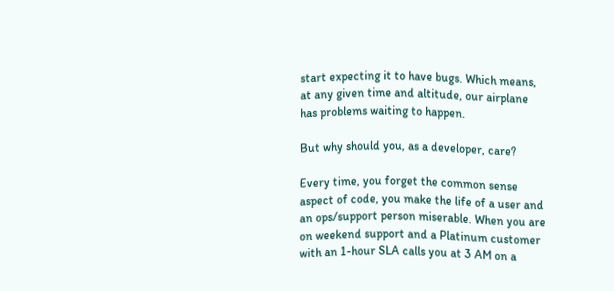start expecting it to have bugs. Which means, at any given time and altitude, our airplane has problems waiting to happen.

But why should you, as a developer, care?

Every time, you forget the common sense aspect of code, you make the life of a user and an ops/support person miserable. When you are on weekend support and a Platinum customer with an 1-hour SLA calls you at 3 AM on a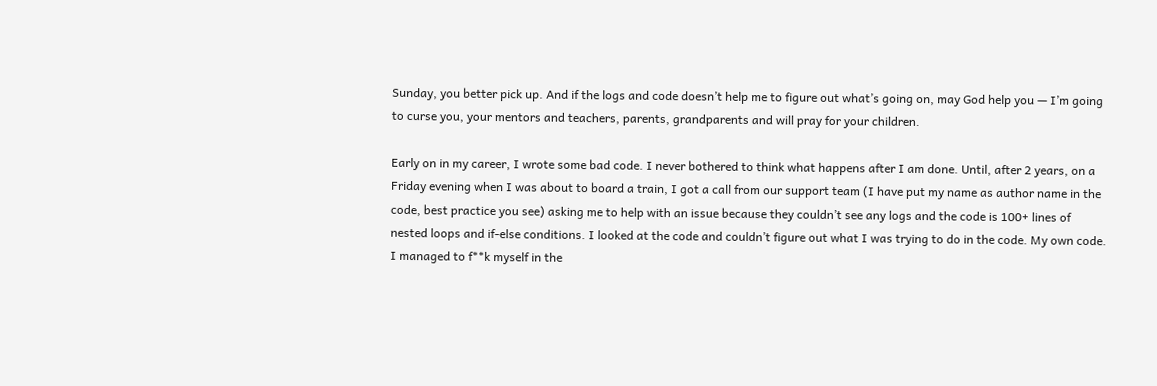Sunday, you better pick up. And if the logs and code doesn’t help me to figure out what’s going on, may God help you — I’m going to curse you, your mentors and teachers, parents, grandparents and will pray for your children.

Early on in my career, I wrote some bad code. I never bothered to think what happens after I am done. Until, after 2 years, on a Friday evening when I was about to board a train, I got a call from our support team (I have put my name as author name in the code, best practice you see) asking me to help with an issue because they couldn’t see any logs and the code is 100+ lines of nested loops and if-else conditions. I looked at the code and couldn’t figure out what I was trying to do in the code. My own code. I managed to f**k myself in the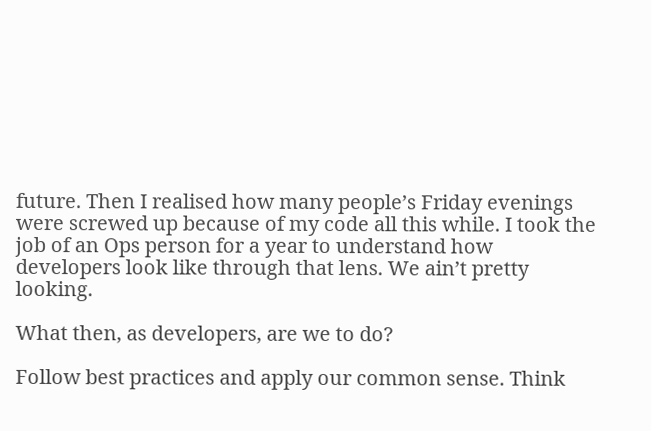future. Then I realised how many people’s Friday evenings were screwed up because of my code all this while. I took the job of an Ops person for a year to understand how developers look like through that lens. We ain’t pretty looking.

What then, as developers, are we to do?

Follow best practices and apply our common sense. Think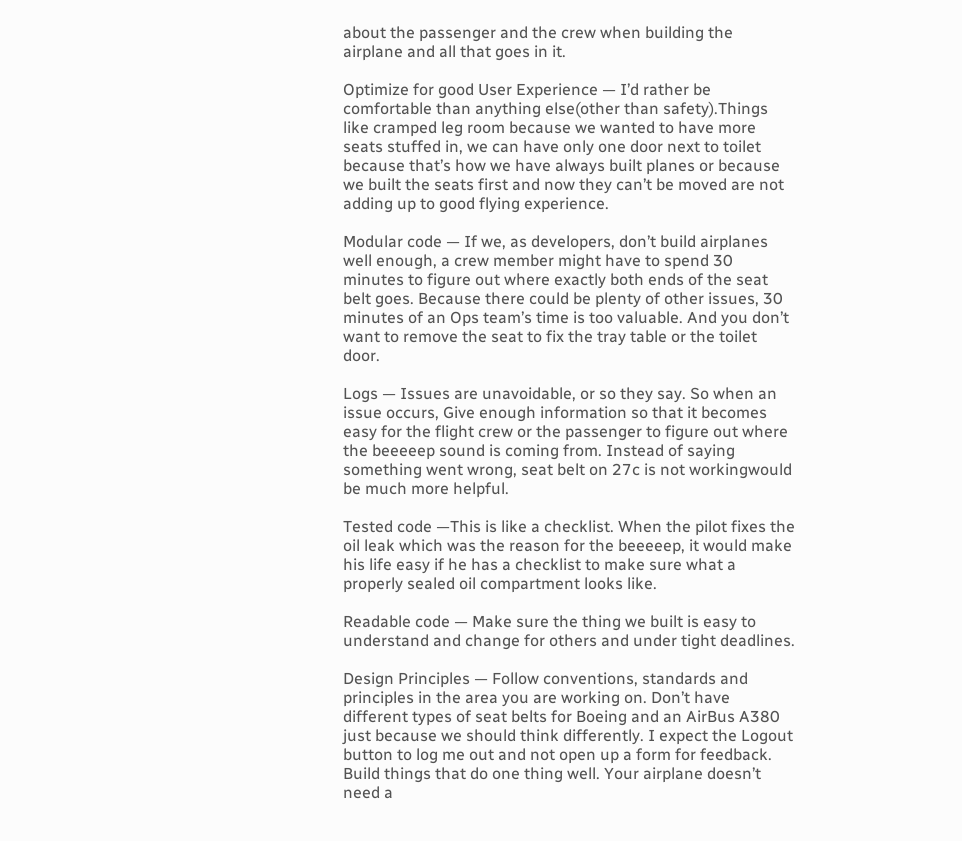about the passenger and the crew when building the airplane and all that goes in it.

Optimize for good User Experience — I’d rather be comfortable than anything else(other than safety).Things like cramped leg room because we wanted to have more seats stuffed in, we can have only one door next to toilet because that’s how we have always built planes or because we built the seats first and now they can’t be moved are not adding up to good flying experience.

Modular code — If we, as developers, don’t build airplanes well enough, a crew member might have to spend 30 minutes to figure out where exactly both ends of the seat belt goes. Because there could be plenty of other issues, 30 minutes of an Ops team’s time is too valuable. And you don’t want to remove the seat to fix the tray table or the toilet door.

Logs — Issues are unavoidable, or so they say. So when an issue occurs, Give enough information so that it becomes easy for the flight crew or the passenger to figure out where the beeeeep sound is coming from. Instead of saying something went wrong, seat belt on 27c is not workingwould be much more helpful.

Tested code —This is like a checklist. When the pilot fixes the oil leak which was the reason for the beeeeep, it would make his life easy if he has a checklist to make sure what a properly sealed oil compartment looks like.

Readable code — Make sure the thing we built is easy to understand and change for others and under tight deadlines.

Design Principles — Follow conventions, standards and principles in the area you are working on. Don’t have different types of seat belts for Boeing and an AirBus A380 just because we should think differently. I expect the Logout button to log me out and not open up a form for feedback. Build things that do one thing well. Your airplane doesn’t need a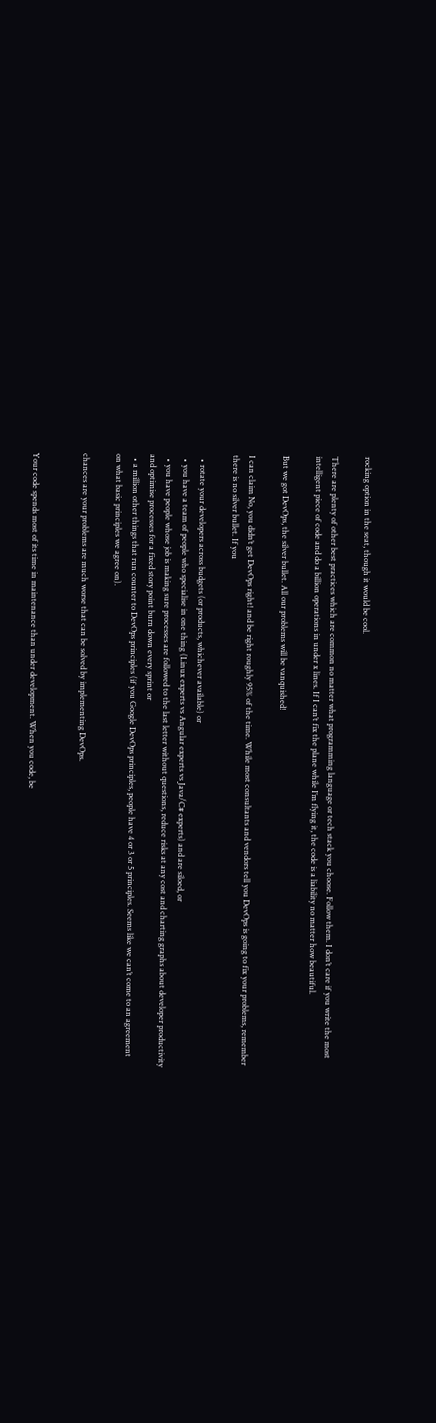rocking option in the seat, though it would be cool.

There are plenty of other best practices which are common no matter what programming language or tech stack you choose. Follow them. I don’t care if you write the most intelligent piece of code and do a billion operations in under x lines. If I can’t fix the plane while I’m flying it, the code is a liability no matter how beautiful.

But we got DevOps, the silver bullet. All our problems will be vanquished!

I can claim No, you didn’t get DevOps right! and be right roughly 95% of the time. While most consultants and vendors tell you DevOps is going to fix your problems, remember there is no silver bullet. If you

  • rotate your developers across budgets (or products, whichever available) or
  • you have a team of people who specialise in one thing (Linux experts vs Angular experts vs Java/C# experts) and are siloed, or
  • you have people whose job is making sure processes are followed to the last letter without questions, reduce risks at any cost and charting graphs about developer productivity and optimise processes for a fixed story point burn down every sprint or
  • a million other things that run counter to DevOps principles (if you Google DevOps principles, people have 4 or 3 or 5 principles. Seems like we can’t come to an agreement on what basic principles we agree on).

chances are your problems are much worse that can be solved by implementing DevOps.


Your code spends most of its time in maintenance than under development. When you code, be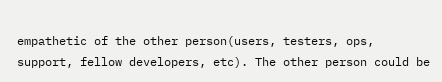empathetic of the other person(users, testers, ops, support, fellow developers, etc). The other person could be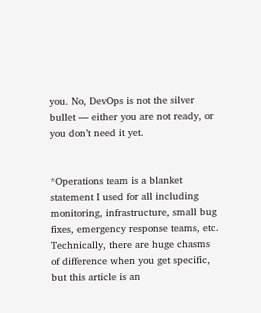you. No, DevOps is not the silver bullet — either you are not ready, or you don’t need it yet.


*Operations team is a blanket statement I used for all including monitoring, infrastructure, small bug fixes, emergency response teams, etc. Technically, there are huge chasms of difference when you get specific, but this article is an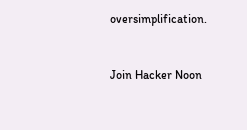oversimplification.


Join Hacker Noon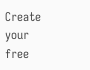Create your free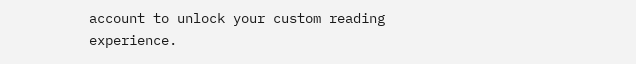account to unlock your custom reading experience.